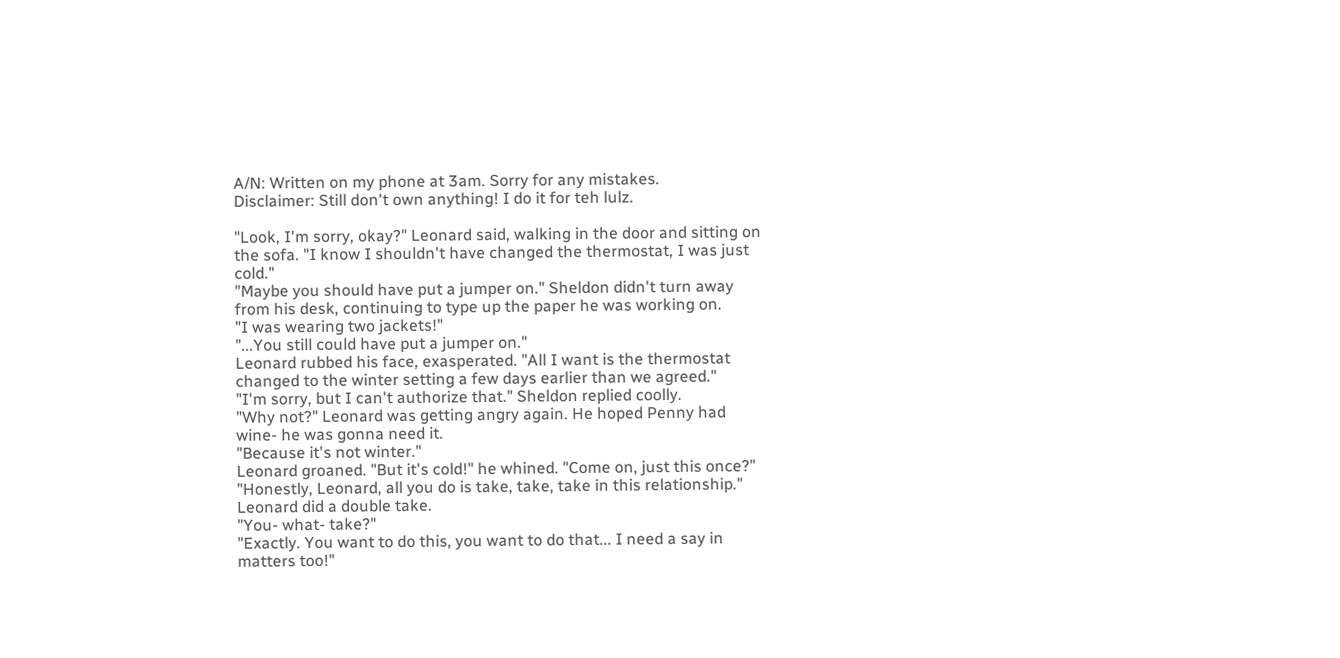A/N: Written on my phone at 3am. Sorry for any mistakes.
Disclaimer: Still don't own anything! I do it for teh lulz.

"Look, I'm sorry, okay?" Leonard said, walking in the door and sitting on the sofa. "I know I shouldn't have changed the thermostat, I was just cold."
"Maybe you should have put a jumper on." Sheldon didn't turn away from his desk, continuing to type up the paper he was working on.
"I was wearing two jackets!"
"...You still could have put a jumper on."
Leonard rubbed his face, exasperated. "All I want is the thermostat changed to the winter setting a few days earlier than we agreed."
"I'm sorry, but I can't authorize that." Sheldon replied coolly.
"Why not?" Leonard was getting angry again. He hoped Penny had wine- he was gonna need it.
"Because it's not winter."
Leonard groaned. "But it's cold!" he whined. "Come on, just this once?"
"Honestly, Leonard, all you do is take, take, take in this relationship."
Leonard did a double take.
"You- what- take?"
"Exactly. You want to do this, you want to do that... I need a say in matters too!"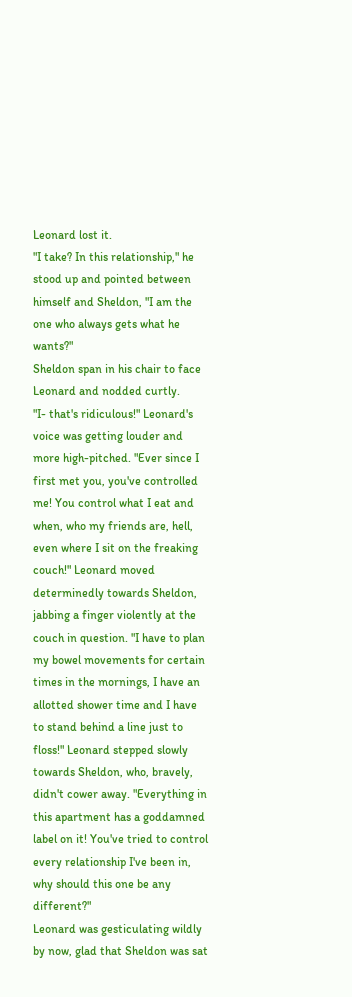Leonard lost it.
"I take? In this relationship," he stood up and pointed between himself and Sheldon, "I am the one who always gets what he wants?"
Sheldon span in his chair to face Leonard and nodded curtly.
"I- that's ridiculous!" Leonard's voice was getting louder and more high-pitched. "Ever since I first met you, you've controlled me! You control what I eat and when, who my friends are, hell, even where I sit on the freaking couch!" Leonard moved determinedly towards Sheldon, jabbing a finger violently at the couch in question. "I have to plan my bowel movements for certain times in the mornings, I have an allotted shower time and I have to stand behind a line just to floss!" Leonard stepped slowly towards Sheldon, who, bravely, didn't cower away. "Everything in this apartment has a goddamned label on it! You've tried to control every relationship I've been in, why should this one be any different?"
Leonard was gesticulating wildly by now, glad that Sheldon was sat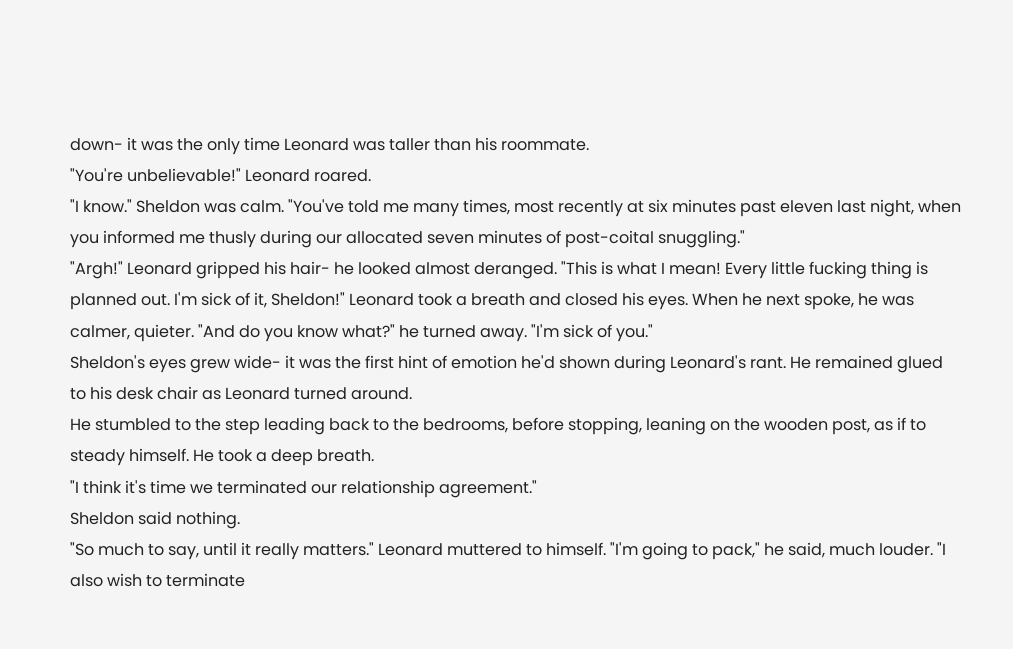down- it was the only time Leonard was taller than his roommate.
"You're unbelievable!" Leonard roared.
"I know." Sheldon was calm. "You've told me many times, most recently at six minutes past eleven last night, when you informed me thusly during our allocated seven minutes of post-coital snuggling."
"Argh!" Leonard gripped his hair- he looked almost deranged. "This is what I mean! Every little fucking thing is planned out. I'm sick of it, Sheldon!" Leonard took a breath and closed his eyes. When he next spoke, he was calmer, quieter. "And do you know what?" he turned away. "I'm sick of you."
Sheldon's eyes grew wide- it was the first hint of emotion he'd shown during Leonard's rant. He remained glued to his desk chair as Leonard turned around.
He stumbled to the step leading back to the bedrooms, before stopping, leaning on the wooden post, as if to steady himself. He took a deep breath.
"I think it's time we terminated our relationship agreement."
Sheldon said nothing.
"So much to say, until it really matters." Leonard muttered to himself. "I'm going to pack," he said, much louder. "I also wish to terminate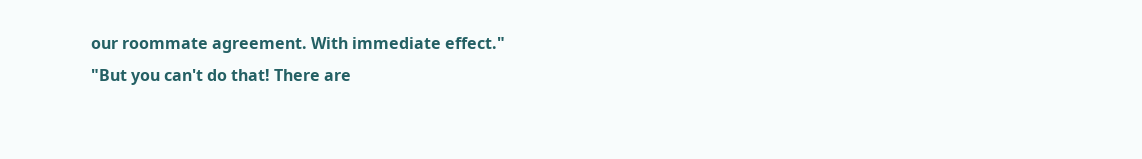our roommate agreement. With immediate effect."
"But you can't do that! There are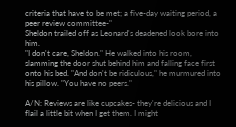criteria that have to be met; a five-day waiting period, a peer review committee-"
Sheldon trailed off as Leonard's deadened look bore into him.
"I don't care, Sheldon." He walked into his room, slamming the door shut behind him and falling face first onto his bed. "And don't be ridiculous," he murmured into his pillow. "You have no peers."

A/N: Reviews are like cupcakes- they're delicious and I flail a little bit when I get them. I might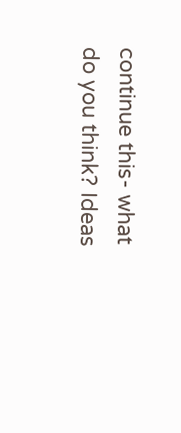continue this- what do you think? Ideas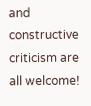and constructive criticism are all welcome!